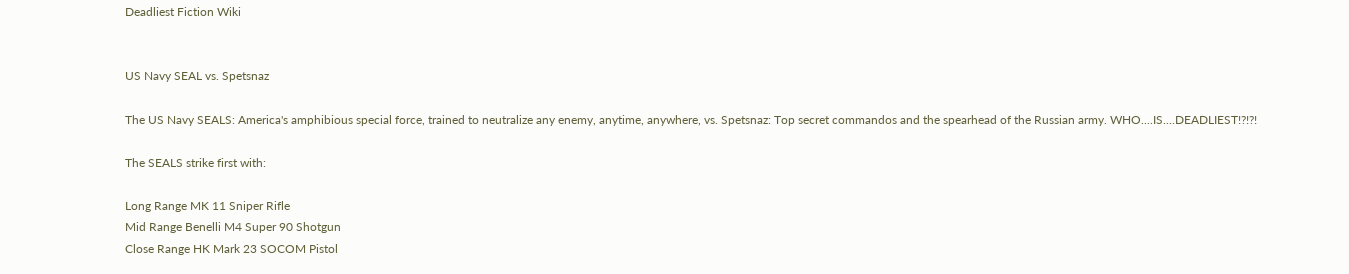Deadliest Fiction Wiki


US Navy SEAL vs. Spetsnaz

The US Navy SEALS: America's amphibious special force, trained to neutralize any enemy, anytime, anywhere, vs. Spetsnaz: Top secret commandos and the spearhead of the Russian army. WHO....IS....DEADLIEST!?!?!

The SEALS strike first with:

Long Range MK 11 Sniper Rifle
Mid Range Benelli M4 Super 90 Shotgun
Close Range HK Mark 23 SOCOM Pistol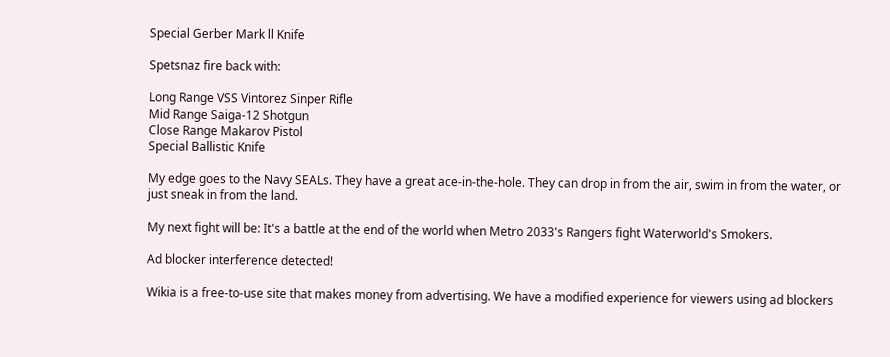Special Gerber Mark ll Knife

Spetsnaz fire back with:

Long Range VSS Vintorez Sinper Rifle
Mid Range Saiga-12 Shotgun
Close Range Makarov Pistol
Special Ballistic Knife

My edge goes to the Navy SEALs. They have a great ace-in-the-hole. They can drop in from the air, swim in from the water, or just sneak in from the land.

My next fight will be: It's a battle at the end of the world when Metro 2033's Rangers fight Waterworld's Smokers.

Ad blocker interference detected!

Wikia is a free-to-use site that makes money from advertising. We have a modified experience for viewers using ad blockers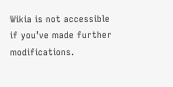Wikia is not accessible if you’ve made further modifications.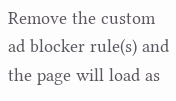Remove the custom ad blocker rule(s) and the page will load as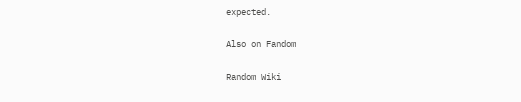expected.

Also on Fandom

Random Wiki